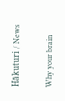Hākuturi / News

Why your brain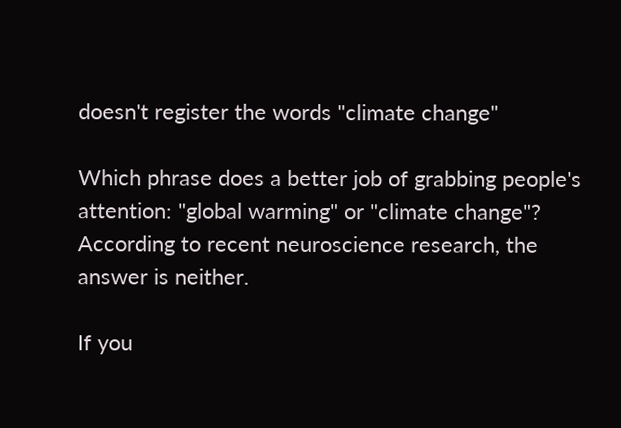doesn't register the words "climate change"

Which phrase does a better job of grabbing people's attention: "global warming" or "climate change"? According to recent neuroscience research, the answer is neither.

If you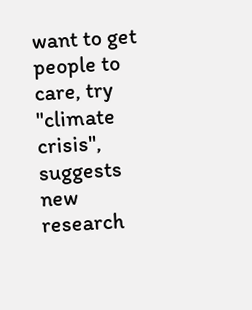want to get people to care, try "climate crisis", suggests new research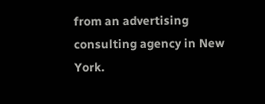from an advertising consulting agency in New York.